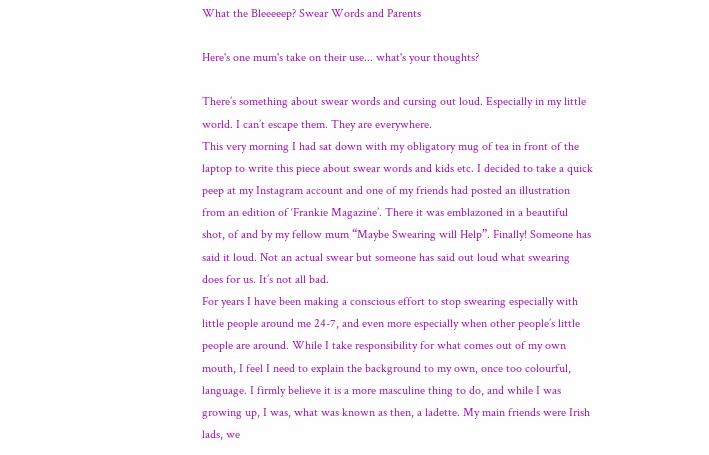What the Bleeeeep? Swear Words and Parents

Here's one mum's take on their use... what's your thoughts?

There’s something about swear words and cursing out loud. Especially in my little world. I can’t escape them. They are everywhere.
This very morning I had sat down with my obligatory mug of tea in front of the laptop to write this piece about swear words and kids etc. I decided to take a quick peep at my Instagram account and one of my friends had posted an illustration from an edition of ‘Frankie Magazine’. There it was emblazoned in a beautiful shot, of and by my fellow mum “Maybe Swearing will Help”. Finally! Someone has said it loud. Not an actual swear but someone has said out loud what swearing does for us. It’s not all bad.
For years I have been making a conscious effort to stop swearing especially with little people around me 24-7, and even more especially when other people’s little people are around. While I take responsibility for what comes out of my own mouth, I feel I need to explain the background to my own, once too colourful, language. I firmly believe it is a more masculine thing to do, and while I was growing up, I was, what was known as then, a ladette. My main friends were Irish lads, we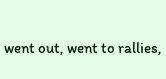went out, went to rallies,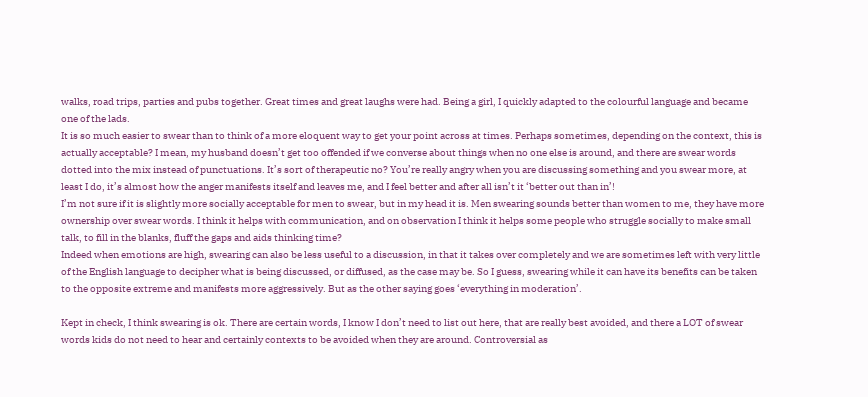walks, road trips, parties and pubs together. Great times and great laughs were had. Being a girl, I quickly adapted to the colourful language and became one of the lads.
It is so much easier to swear than to think of a more eloquent way to get your point across at times. Perhaps sometimes, depending on the context, this is actually acceptable? I mean, my husband doesn’t get too offended if we converse about things when no one else is around, and there are swear words dotted into the mix instead of punctuations. It’s sort of therapeutic no? You’re really angry when you are discussing something and you swear more, at least I do, it’s almost how the anger manifests itself and leaves me, and I feel better and after all isn’t it ‘better out than in’!
I’m not sure if it is slightly more socially acceptable for men to swear, but in my head it is. Men swearing sounds better than women to me, they have more ownership over swear words. I think it helps with communication, and on observation I think it helps some people who struggle socially to make small talk, to fill in the blanks, fluff the gaps and aids thinking time?
Indeed when emotions are high, swearing can also be less useful to a discussion, in that it takes over completely and we are sometimes left with very little of the English language to decipher what is being discussed, or diffused, as the case may be. So I guess, swearing while it can have its benefits can be taken to the opposite extreme and manifests more aggressively. But as the other saying goes ‘everything in moderation’.

Kept in check, I think swearing is ok. There are certain words, I know I don’t need to list out here, that are really best avoided, and there a LOT of swear words kids do not need to hear and certainly contexts to be avoided when they are around. Controversial as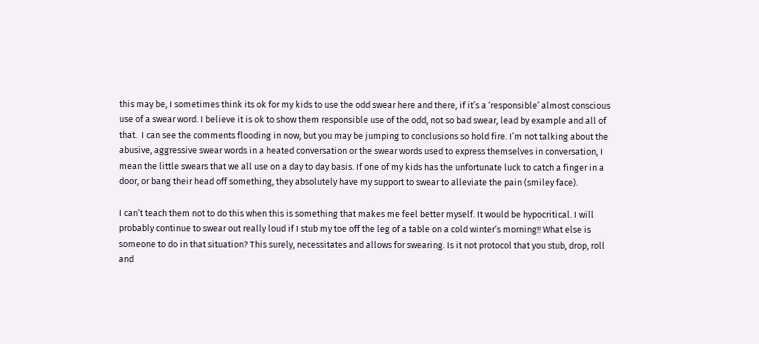this may be, I sometimes think its ok for my kids to use the odd swear here and there, if it’s a ‘responsible’ almost conscious use of a swear word. I believe it is ok to show them responsible use of the odd, not so bad swear, lead by example and all of that.  I can see the comments flooding in now, but you may be jumping to conclusions so hold fire. I’m not talking about the abusive, aggressive swear words in a heated conversation or the swear words used to express themselves in conversation, I mean the little swears that we all use on a day to day basis. If one of my kids has the unfortunate luck to catch a finger in a door, or bang their head off something, they absolutely have my support to swear to alleviate the pain (smiley face).

I can’t teach them not to do this when this is something that makes me feel better myself. It would be hypocritical. I will probably continue to swear out really loud if I stub my toe off the leg of a table on a cold winter’s morning!! What else is someone to do in that situation? This surely, necessitates and allows for swearing. Is it not protocol that you stub, drop, roll and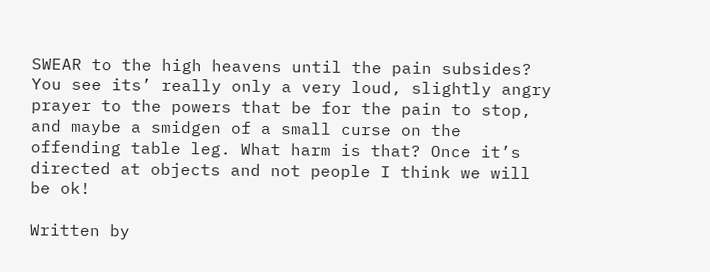SWEAR to the high heavens until the pain subsides? You see its’ really only a very loud, slightly angry prayer to the powers that be for the pain to stop, and maybe a smidgen of a small curse on the offending table leg. What harm is that? Once it’s directed at objects and not people I think we will be ok!

Written by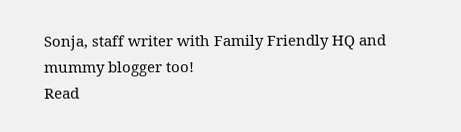Sonja, staff writer with Family Friendly HQ and mummy blogger too!
Read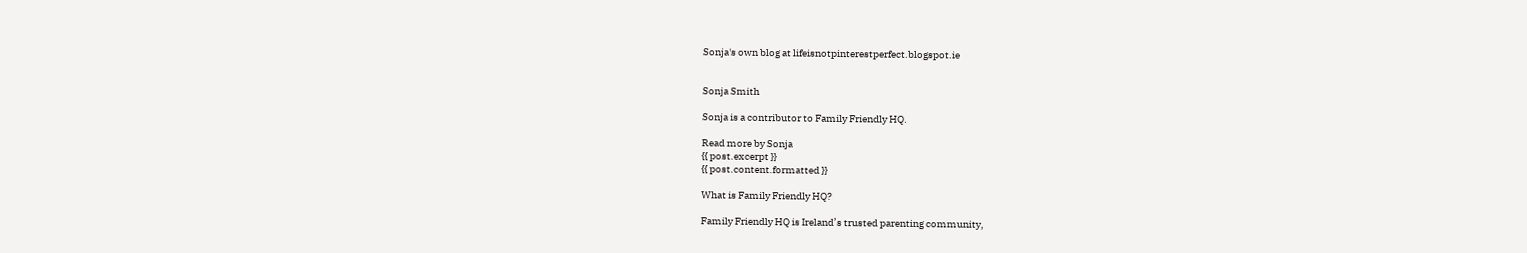Sonja's own blog at lifeisnotpinterestperfect.blogspot.ie


Sonja Smith

Sonja is a contributor to Family Friendly HQ.

Read more by Sonja
{{ post.excerpt }}
{{ post.content.formatted }}

What is Family Friendly HQ?

Family Friendly HQ is Ireland’s trusted parenting community,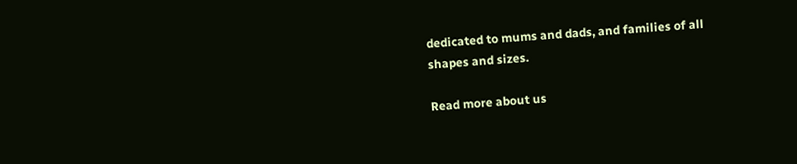dedicated to mums and dads, and families of all shapes and sizes.

Read more about us